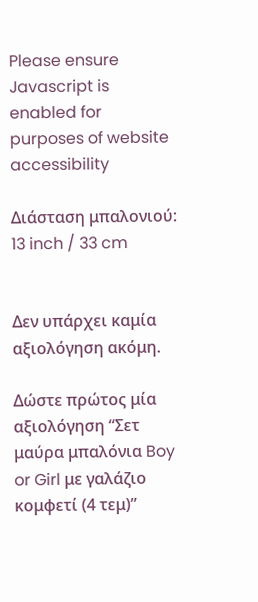Please ensure Javascript is enabled for purposes of website accessibility

Διάσταση μπαλονιού: 13 inch / 33 cm


Δεν υπάρχει καμία αξιολόγηση ακόμη.

Δώστε πρώτος μία αξιολόγηση “Σετ μαύρα μπαλόνια Boy or Girl με γαλάζιο κομφετί (4 τεμ)”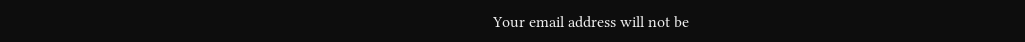Your email address will not be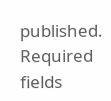published. Required fields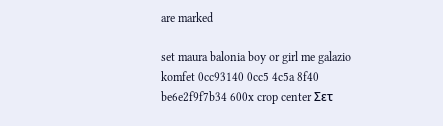are marked

set maura balonia boy or girl me galazio komfet 0cc93140 0cc5 4c5a 8f40 be6e2f9f7b34 600x crop center Σετ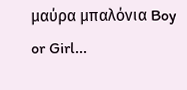μαύρα μπαλόνια Boy or Girl...